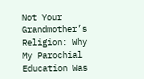Not Your Grandmother’s Religion: Why My Parochial Education Was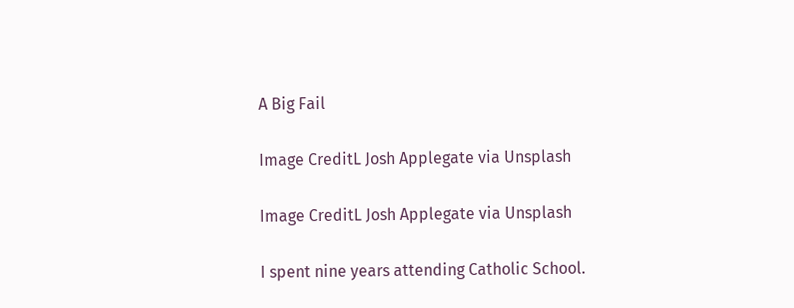A Big Fail

Image CreditL Josh Applegate via Unsplash

Image CreditL Josh Applegate via Unsplash

I spent nine years attending Catholic School.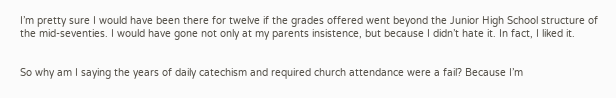I’m pretty sure I would have been there for twelve if the grades offered went beyond the Junior High School structure of the mid-seventies. I would have gone not only at my parents insistence, but because I didn’t hate it. In fact, I liked it.


So why am I saying the years of daily catechism and required church attendance were a fail? Because I’m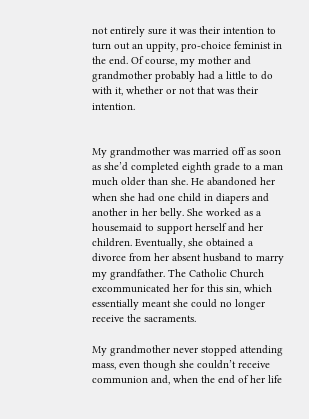not entirely sure it was their intention to turn out an uppity, pro-choice feminist in the end. Of course, my mother and grandmother probably had a little to do with it, whether or not that was their intention.


My grandmother was married off as soon as she’d completed eighth grade to a man much older than she. He abandoned her when she had one child in diapers and another in her belly. She worked as a housemaid to support herself and her children. Eventually, she obtained a divorce from her absent husband to marry my grandfather. The Catholic Church excommunicated her for this sin, which essentially meant she could no longer receive the sacraments.

My grandmother never stopped attending mass, even though she couldn’t receive communion and, when the end of her life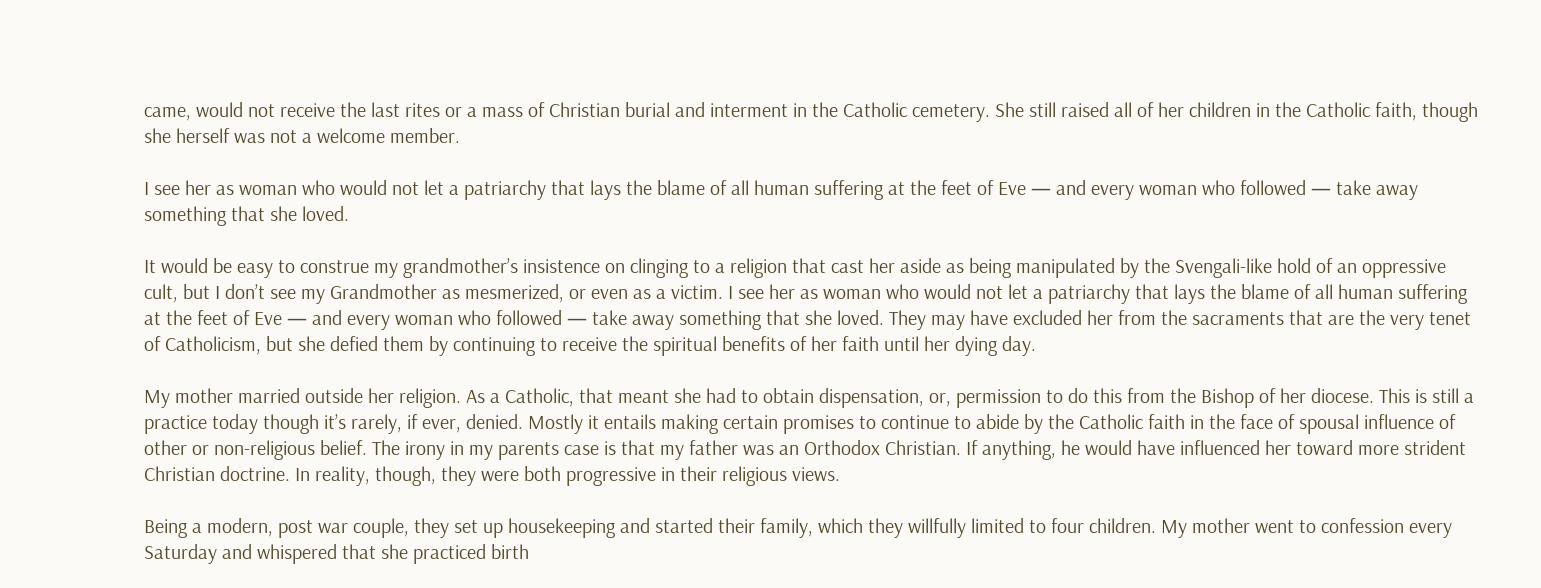came, would not receive the last rites or a mass of Christian burial and interment in the Catholic cemetery. She still raised all of her children in the Catholic faith, though she herself was not a welcome member.

I see her as woman who would not let a patriarchy that lays the blame of all human suffering at the feet of Eve — and every woman who followed — take away something that she loved.

It would be easy to construe my grandmother’s insistence on clinging to a religion that cast her aside as being manipulated by the Svengali-like hold of an oppressive cult, but I don’t see my Grandmother as mesmerized, or even as a victim. I see her as woman who would not let a patriarchy that lays the blame of all human suffering at the feet of Eve — and every woman who followed — take away something that she loved. They may have excluded her from the sacraments that are the very tenet of Catholicism, but she defied them by continuing to receive the spiritual benefits of her faith until her dying day.

My mother married outside her religion. As a Catholic, that meant she had to obtain dispensation, or, permission to do this from the Bishop of her diocese. This is still a practice today though it’s rarely, if ever, denied. Mostly it entails making certain promises to continue to abide by the Catholic faith in the face of spousal influence of other or non-religious belief. The irony in my parents case is that my father was an Orthodox Christian. If anything, he would have influenced her toward more strident Christian doctrine. In reality, though, they were both progressive in their religious views.

Being a modern, post war couple, they set up housekeeping and started their family, which they willfully limited to four children. My mother went to confession every Saturday and whispered that she practiced birth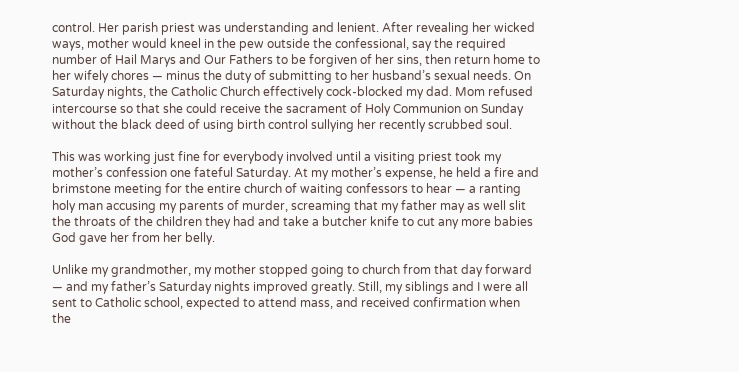control. Her parish priest was understanding and lenient. After revealing her wicked ways, mother would kneel in the pew outside the confessional, say the required number of Hail Marys and Our Fathers to be forgiven of her sins, then return home to her wifely chores — minus the duty of submitting to her husband’s sexual needs. On Saturday nights, the Catholic Church effectively cock-blocked my dad. Mom refused intercourse so that she could receive the sacrament of Holy Communion on Sunday without the black deed of using birth control sullying her recently scrubbed soul.

This was working just fine for everybody involved until a visiting priest took my mother’s confession one fateful Saturday. At my mother’s expense, he held a fire and brimstone meeting for the entire church of waiting confessors to hear — a ranting holy man accusing my parents of murder, screaming that my father may as well slit the throats of the children they had and take a butcher knife to cut any more babies God gave her from her belly.

Unlike my grandmother, my mother stopped going to church from that day forward — and my father’s Saturday nights improved greatly. Still, my siblings and I were all sent to Catholic school, expected to attend mass, and received confirmation when the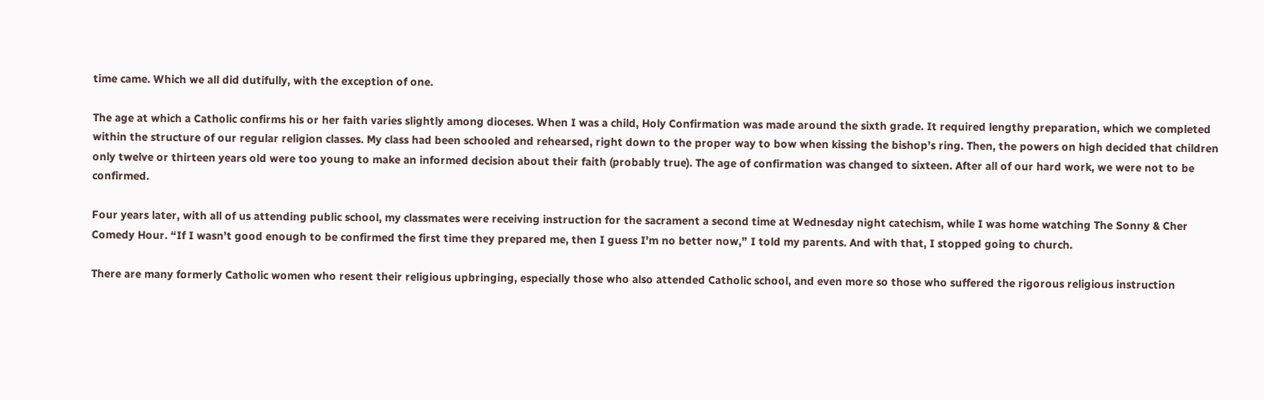time came. Which we all did dutifully, with the exception of one.

The age at which a Catholic confirms his or her faith varies slightly among dioceses. When I was a child, Holy Confirmation was made around the sixth grade. It required lengthy preparation, which we completed within the structure of our regular religion classes. My class had been schooled and rehearsed, right down to the proper way to bow when kissing the bishop’s ring. Then, the powers on high decided that children only twelve or thirteen years old were too young to make an informed decision about their faith (probably true). The age of confirmation was changed to sixteen. After all of our hard work, we were not to be confirmed.

Four years later, with all of us attending public school, my classmates were receiving instruction for the sacrament a second time at Wednesday night catechism, while I was home watching The Sonny & Cher Comedy Hour. “If I wasn’t good enough to be confirmed the first time they prepared me, then I guess I’m no better now,” I told my parents. And with that, I stopped going to church.

There are many formerly Catholic women who resent their religious upbringing, especially those who also attended Catholic school, and even more so those who suffered the rigorous religious instruction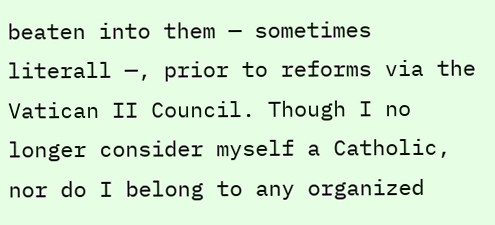beaten into them — sometimes literall —, prior to reforms via the Vatican II Council. Though I no longer consider myself a Catholic, nor do I belong to any organized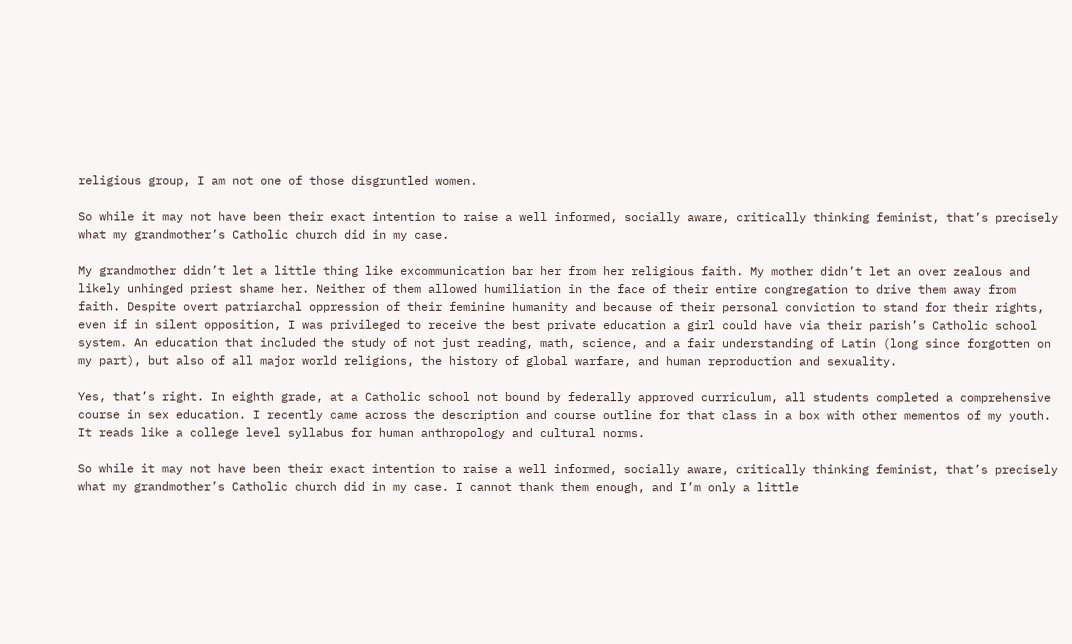religious group, I am not one of those disgruntled women.

So while it may not have been their exact intention to raise a well informed, socially aware, critically thinking feminist, that’s precisely what my grandmother’s Catholic church did in my case.

My grandmother didn’t let a little thing like excommunication bar her from her religious faith. My mother didn’t let an over zealous and likely unhinged priest shame her. Neither of them allowed humiliation in the face of their entire congregation to drive them away from faith. Despite overt patriarchal oppression of their feminine humanity and because of their personal conviction to stand for their rights, even if in silent opposition, I was privileged to receive the best private education a girl could have via their parish’s Catholic school system. An education that included the study of not just reading, math, science, and a fair understanding of Latin (long since forgotten on my part), but also of all major world religions, the history of global warfare, and human reproduction and sexuality.

Yes, that’s right. In eighth grade, at a Catholic school not bound by federally approved curriculum, all students completed a comprehensive course in sex education. I recently came across the description and course outline for that class in a box with other mementos of my youth. It reads like a college level syllabus for human anthropology and cultural norms.

So while it may not have been their exact intention to raise a well informed, socially aware, critically thinking feminist, that’s precisely what my grandmother’s Catholic church did in my case. I cannot thank them enough, and I’m only a little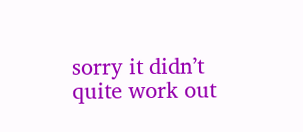sorry it didn’t quite work out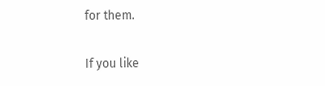for them.

If you like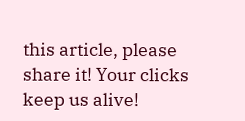this article, please share it! Your clicks keep us alive!